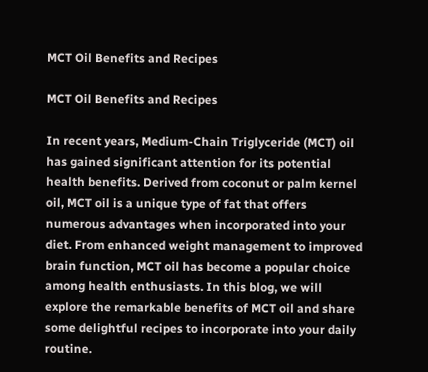MCT Oil Benefits and Recipes

MCT Oil Benefits and Recipes

In recent years, Medium-Chain Triglyceride (MCT) oil has gained significant attention for its potential health benefits. Derived from coconut or palm kernel oil, MCT oil is a unique type of fat that offers numerous advantages when incorporated into your diet. From enhanced weight management to improved brain function, MCT oil has become a popular choice among health enthusiasts. In this blog, we will explore the remarkable benefits of MCT oil and share some delightful recipes to incorporate into your daily routine.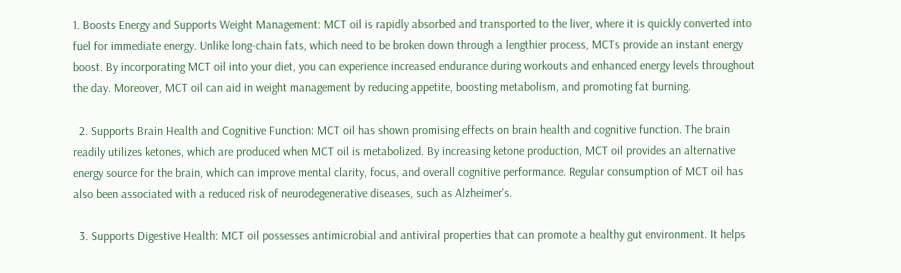1. Boosts Energy and Supports Weight Management: MCT oil is rapidly absorbed and transported to the liver, where it is quickly converted into fuel for immediate energy. Unlike long-chain fats, which need to be broken down through a lengthier process, MCTs provide an instant energy boost. By incorporating MCT oil into your diet, you can experience increased endurance during workouts and enhanced energy levels throughout the day. Moreover, MCT oil can aid in weight management by reducing appetite, boosting metabolism, and promoting fat burning.

  2. Supports Brain Health and Cognitive Function: MCT oil has shown promising effects on brain health and cognitive function. The brain readily utilizes ketones, which are produced when MCT oil is metabolized. By increasing ketone production, MCT oil provides an alternative energy source for the brain, which can improve mental clarity, focus, and overall cognitive performance. Regular consumption of MCT oil has also been associated with a reduced risk of neurodegenerative diseases, such as Alzheimer's.

  3. Supports Digestive Health: MCT oil possesses antimicrobial and antiviral properties that can promote a healthy gut environment. It helps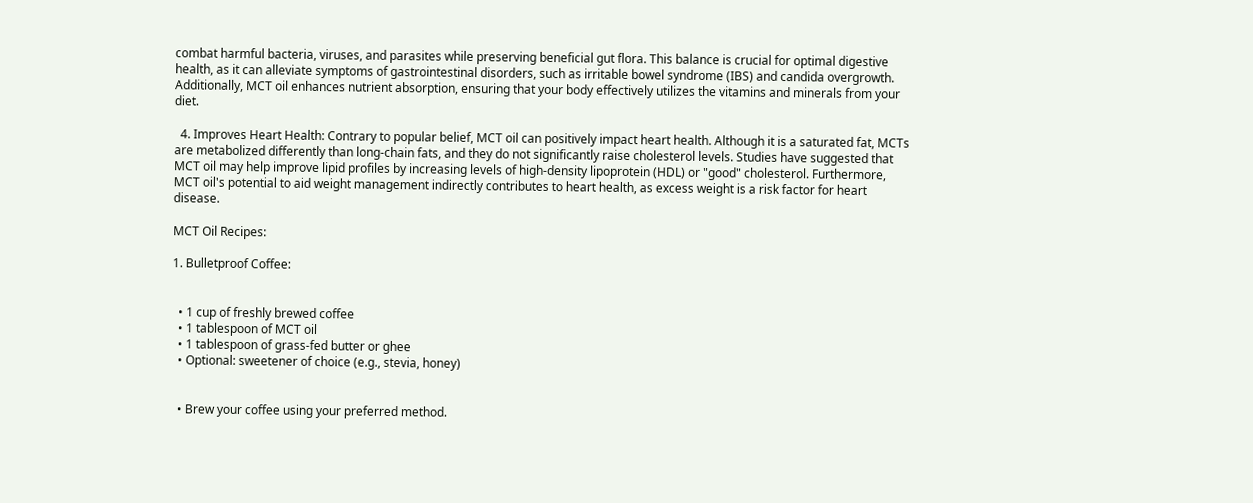combat harmful bacteria, viruses, and parasites while preserving beneficial gut flora. This balance is crucial for optimal digestive health, as it can alleviate symptoms of gastrointestinal disorders, such as irritable bowel syndrome (IBS) and candida overgrowth. Additionally, MCT oil enhances nutrient absorption, ensuring that your body effectively utilizes the vitamins and minerals from your diet.

  4. Improves Heart Health: Contrary to popular belief, MCT oil can positively impact heart health. Although it is a saturated fat, MCTs are metabolized differently than long-chain fats, and they do not significantly raise cholesterol levels. Studies have suggested that MCT oil may help improve lipid profiles by increasing levels of high-density lipoprotein (HDL) or "good" cholesterol. Furthermore, MCT oil's potential to aid weight management indirectly contributes to heart health, as excess weight is a risk factor for heart disease.

MCT Oil Recipes:

1. Bulletproof Coffee:


  • 1 cup of freshly brewed coffee
  • 1 tablespoon of MCT oil
  • 1 tablespoon of grass-fed butter or ghee
  • Optional: sweetener of choice (e.g., stevia, honey)


  • Brew your coffee using your preferred method.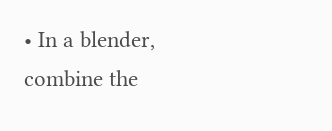• In a blender, combine the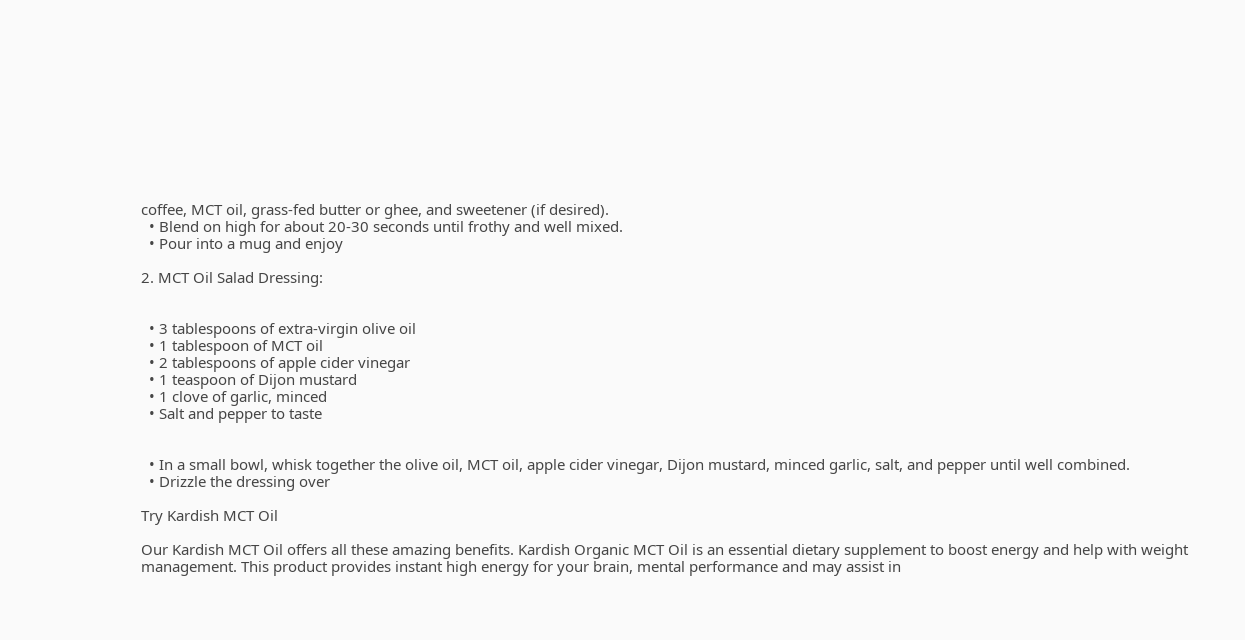coffee, MCT oil, grass-fed butter or ghee, and sweetener (if desired).
  • Blend on high for about 20-30 seconds until frothy and well mixed.
  • Pour into a mug and enjoy

2. MCT Oil Salad Dressing:


  • 3 tablespoons of extra-virgin olive oil
  • 1 tablespoon of MCT oil
  • 2 tablespoons of apple cider vinegar
  • 1 teaspoon of Dijon mustard
  • 1 clove of garlic, minced
  • Salt and pepper to taste


  • In a small bowl, whisk together the olive oil, MCT oil, apple cider vinegar, Dijon mustard, minced garlic, salt, and pepper until well combined.
  • Drizzle the dressing over

Try Kardish MCT Oil

Our Kardish MCT Oil offers all these amazing benefits. Kardish Organic MCT Oil is an essential dietary supplement to boost energy and help with weight management. This product provides instant high energy for your brain, mental performance and may assist in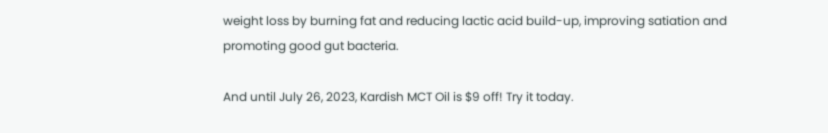weight loss by burning fat and reducing lactic acid build-up, improving satiation and promoting good gut bacteria.

And until July 26, 2023, Kardish MCT Oil is $9 off! Try it today.